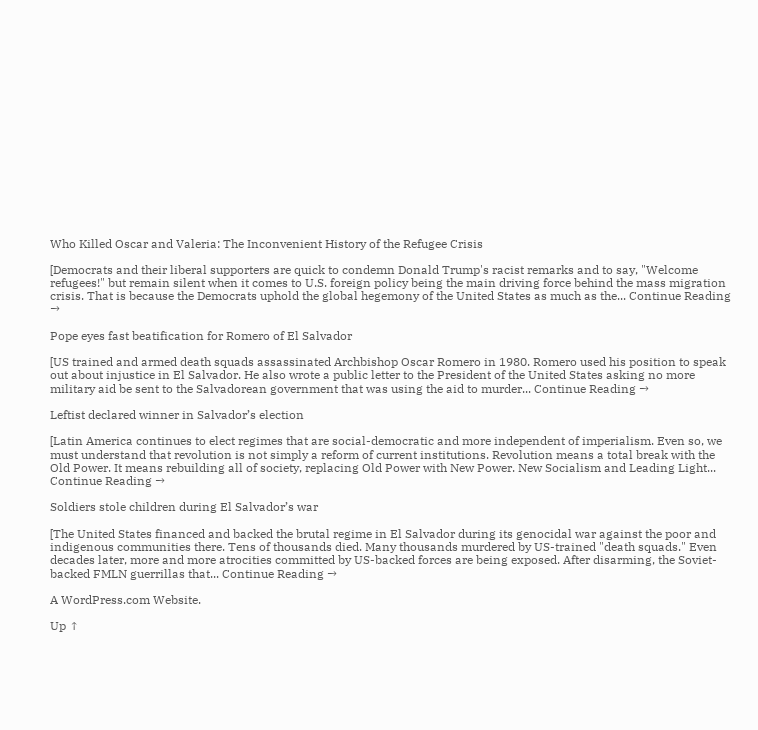Who Killed Oscar and Valeria: The Inconvenient History of the Refugee Crisis

[Democrats and their liberal supporters are quick to condemn Donald Trump's racist remarks and to say, "Welcome refugees!" but remain silent when it comes to U.S. foreign policy being the main driving force behind the mass migration crisis. That is because the Democrats uphold the global hegemony of the United States as much as the... Continue Reading →

Pope eyes fast beatification for Romero of El Salvador

[US trained and armed death squads assassinated Archbishop Oscar Romero in 1980. Romero used his position to speak out about injustice in El Salvador. He also wrote a public letter to the President of the United States asking no more military aid be sent to the Salvadorean government that was using the aid to murder... Continue Reading →

Leftist declared winner in Salvador’s election

[Latin America continues to elect regimes that are social-democratic and more independent of imperialism. Even so, we must understand that revolution is not simply a reform of current institutions. Revolution means a total break with the Old Power. It means rebuilding all of society, replacing Old Power with New Power. New Socialism and Leading Light... Continue Reading →

Soldiers stole children during El Salvador’s war

[The United States financed and backed the brutal regime in El Salvador during its genocidal war against the poor and indigenous communities there. Tens of thousands died. Many thousands murdered by US-trained "death squads." Even decades later, more and more atrocities committed by US-backed forces are being exposed. After disarming, the Soviet-backed FMLN guerrillas that... Continue Reading →

A WordPress.com Website.

Up ↑